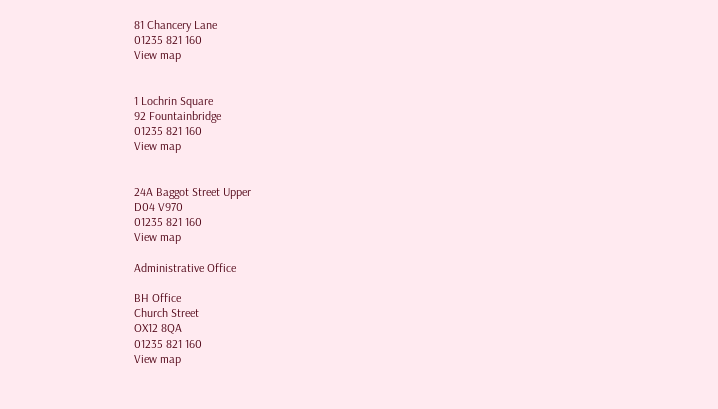81 Chancery Lane
01235 821 160
View map


1 Lochrin Square
92 Fountainbridge
01235 821 160
View map


24A Baggot Street Upper
D04 V970
01235 821 160
View map

Administrative Office

BH Office
Church Street
OX12 8QA
01235 821 160
View map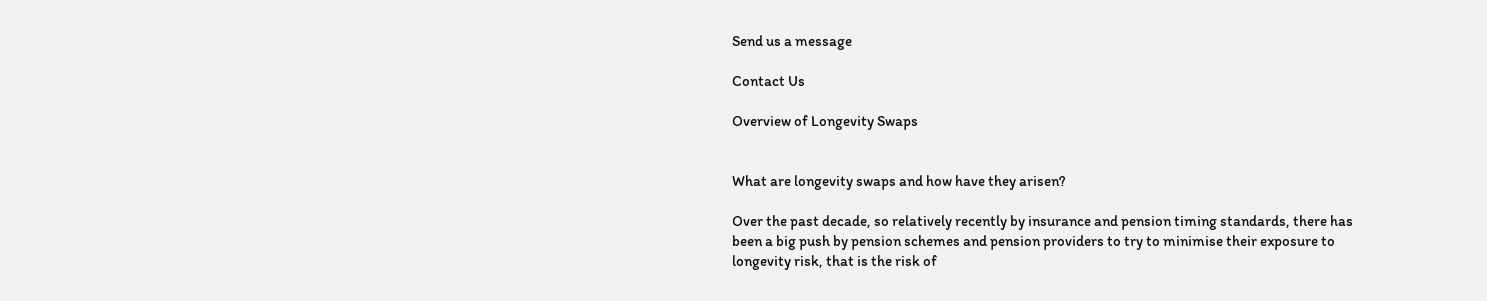Send us a message

Contact Us

Overview of Longevity Swaps


What are longevity swaps and how have they arisen?

Over the past decade, so relatively recently by insurance and pension timing standards, there has been a big push by pension schemes and pension providers to try to minimise their exposure to longevity risk, that is the risk of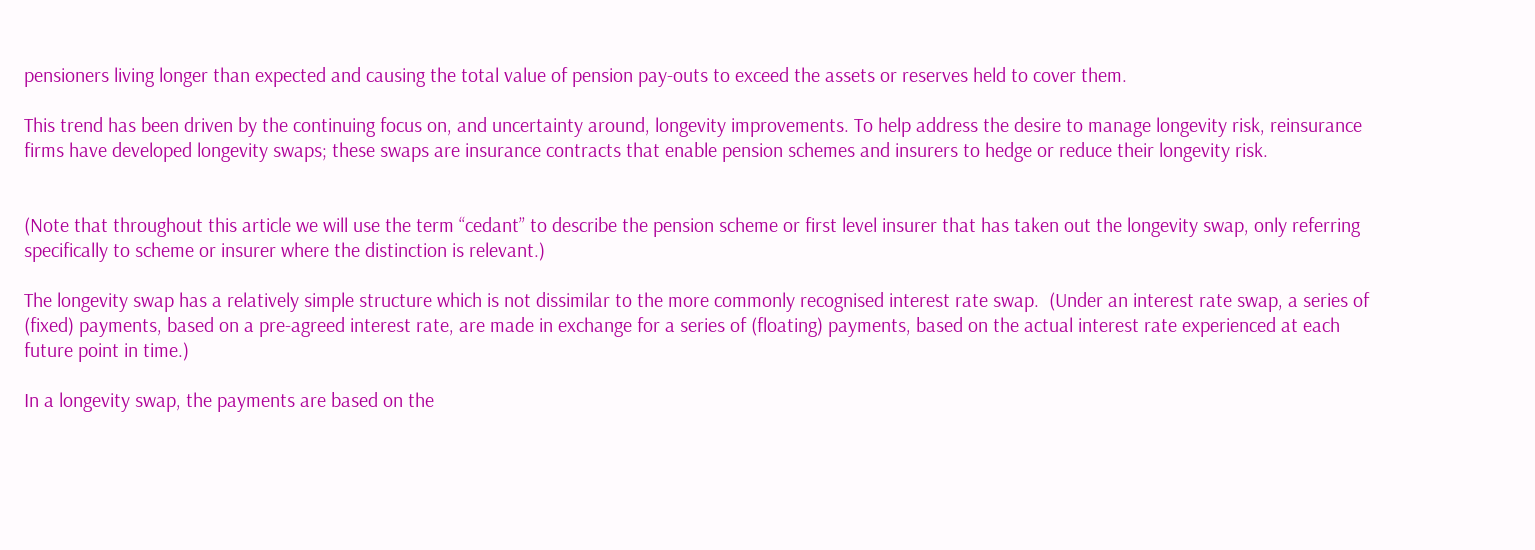pensioners living longer than expected and causing the total value of pension pay-outs to exceed the assets or reserves held to cover them.

This trend has been driven by the continuing focus on, and uncertainty around, longevity improvements. To help address the desire to manage longevity risk, reinsurance firms have developed longevity swaps; these swaps are insurance contracts that enable pension schemes and insurers to hedge or reduce their longevity risk.


(Note that throughout this article we will use the term “cedant” to describe the pension scheme or first level insurer that has taken out the longevity swap, only referring specifically to scheme or insurer where the distinction is relevant.)

The longevity swap has a relatively simple structure which is not dissimilar to the more commonly recognised interest rate swap.  (Under an interest rate swap, a series of (fixed) payments, based on a pre-agreed interest rate, are made in exchange for a series of (floating) payments, based on the actual interest rate experienced at each future point in time.)

In a longevity swap, the payments are based on the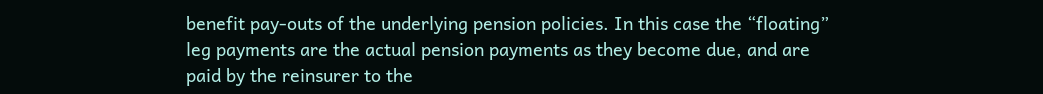benefit pay-outs of the underlying pension policies. In this case the “floating” leg payments are the actual pension payments as they become due, and are paid by the reinsurer to the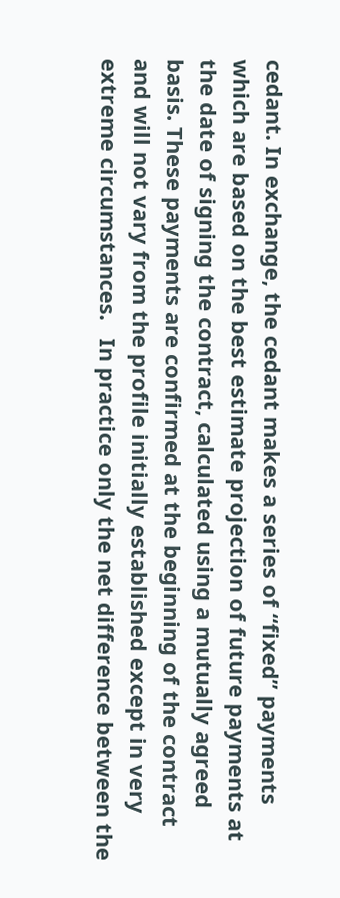cedant. In exchange, the cedant makes a series of “fixed” payments which are based on the best estimate projection of future payments at the date of signing the contract, calculated using a mutually agreed basis. These payments are confirmed at the beginning of the contract and will not vary from the profile initially established except in very extreme circumstances.   In practice only the net difference between the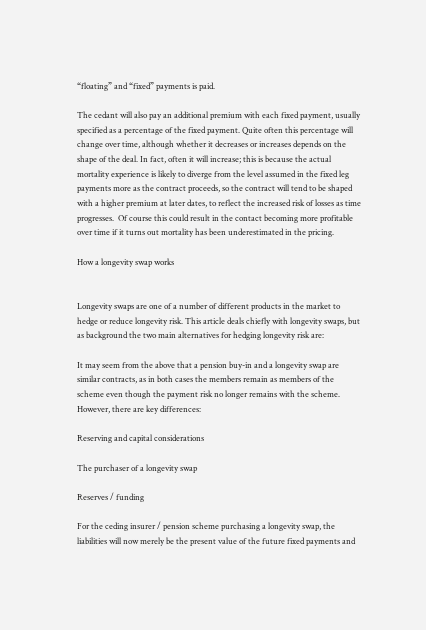“floating” and “fixed” payments is paid.

The cedant will also pay an additional premium with each fixed payment, usually specified as a percentage of the fixed payment. Quite often this percentage will change over time, although whether it decreases or increases depends on the shape of the deal. In fact, often it will increase; this is because the actual mortality experience is likely to diverge from the level assumed in the fixed leg payments more as the contract proceeds, so the contract will tend to be shaped with a higher premium at later dates, to reflect the increased risk of losses as time progresses.  Of course this could result in the contact becoming more profitable over time if it turns out mortality has been underestimated in the pricing.

How a longevity swap works


Longevity swaps are one of a number of different products in the market to hedge or reduce longevity risk. This article deals chiefly with longevity swaps, but as background the two main alternatives for hedging longevity risk are:

It may seem from the above that a pension buy-in and a longevity swap are similar contracts, as in both cases the members remain as members of the scheme even though the payment risk no longer remains with the scheme.  However, there are key differences:

Reserving and capital considerations

The purchaser of a longevity swap

Reserves / funding

For the ceding insurer / pension scheme purchasing a longevity swap, the liabilities will now merely be the present value of the future fixed payments and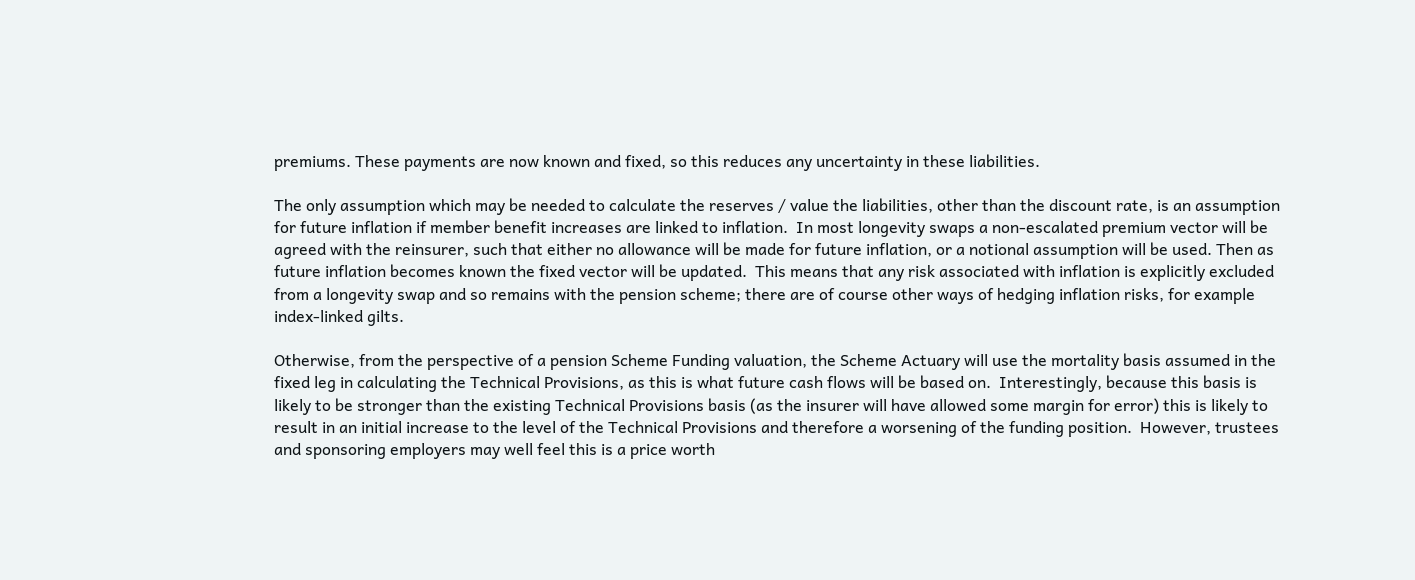premiums. These payments are now known and fixed, so this reduces any uncertainty in these liabilities.

The only assumption which may be needed to calculate the reserves / value the liabilities, other than the discount rate, is an assumption for future inflation if member benefit increases are linked to inflation.  In most longevity swaps a non-escalated premium vector will be agreed with the reinsurer, such that either no allowance will be made for future inflation, or a notional assumption will be used. Then as future inflation becomes known the fixed vector will be updated.  This means that any risk associated with inflation is explicitly excluded from a longevity swap and so remains with the pension scheme; there are of course other ways of hedging inflation risks, for example index-linked gilts.

Otherwise, from the perspective of a pension Scheme Funding valuation, the Scheme Actuary will use the mortality basis assumed in the fixed leg in calculating the Technical Provisions, as this is what future cash flows will be based on.  Interestingly, because this basis is likely to be stronger than the existing Technical Provisions basis (as the insurer will have allowed some margin for error) this is likely to result in an initial increase to the level of the Technical Provisions and therefore a worsening of the funding position.  However, trustees and sponsoring employers may well feel this is a price worth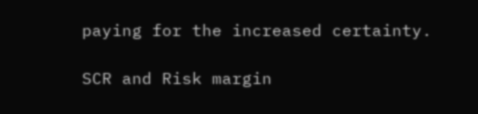paying for the increased certainty.

SCR and Risk margin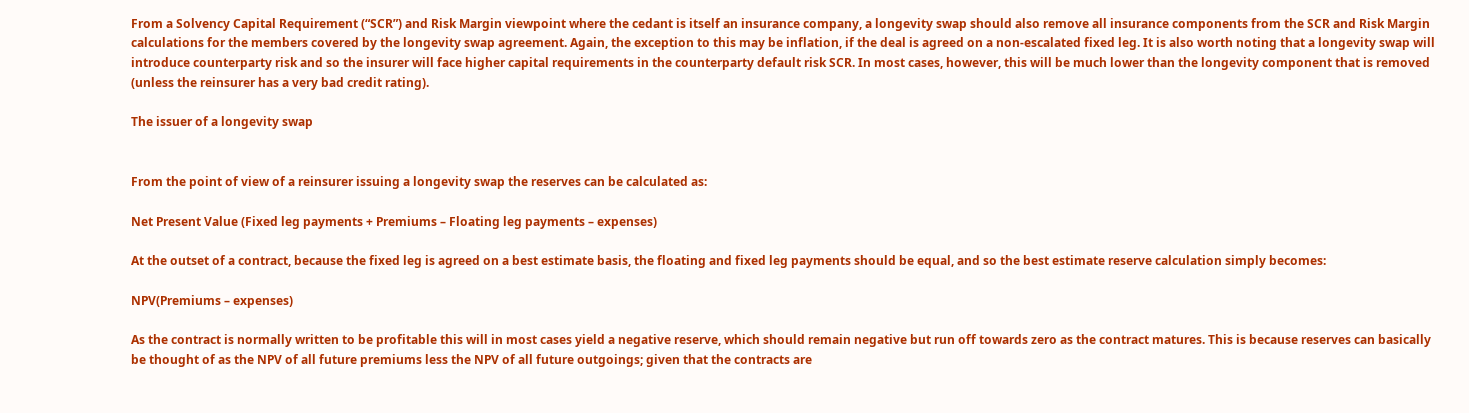From a Solvency Capital Requirement (“SCR”) and Risk Margin viewpoint where the cedant is itself an insurance company, a longevity swap should also remove all insurance components from the SCR and Risk Margin calculations for the members covered by the longevity swap agreement. Again, the exception to this may be inflation, if the deal is agreed on a non-escalated fixed leg. It is also worth noting that a longevity swap will introduce counterparty risk and so the insurer will face higher capital requirements in the counterparty default risk SCR. In most cases, however, this will be much lower than the longevity component that is removed (unless the reinsurer has a very bad credit rating).

The issuer of a longevity swap


From the point of view of a reinsurer issuing a longevity swap the reserves can be calculated as:

Net Present Value (Fixed leg payments + Premiums – Floating leg payments – expenses)

At the outset of a contract, because the fixed leg is agreed on a best estimate basis, the floating and fixed leg payments should be equal, and so the best estimate reserve calculation simply becomes:

NPV(Premiums – expenses)

As the contract is normally written to be profitable this will in most cases yield a negative reserve, which should remain negative but run off towards zero as the contract matures. This is because reserves can basically be thought of as the NPV of all future premiums less the NPV of all future outgoings; given that the contracts are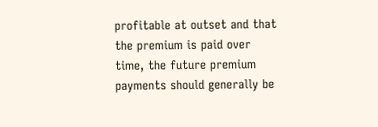profitable at outset and that the premium is paid over time, the future premium payments should generally be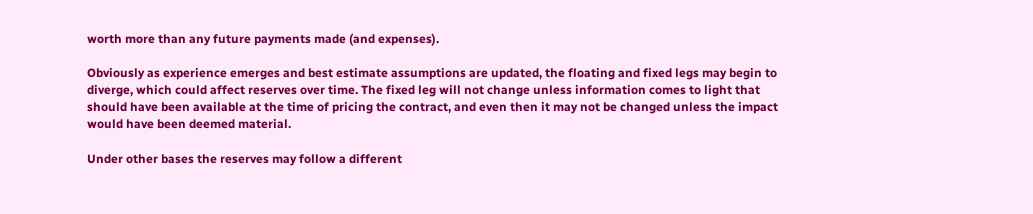worth more than any future payments made (and expenses).

Obviously as experience emerges and best estimate assumptions are updated, the floating and fixed legs may begin to diverge, which could affect reserves over time. The fixed leg will not change unless information comes to light that should have been available at the time of pricing the contract, and even then it may not be changed unless the impact would have been deemed material.

Under other bases the reserves may follow a different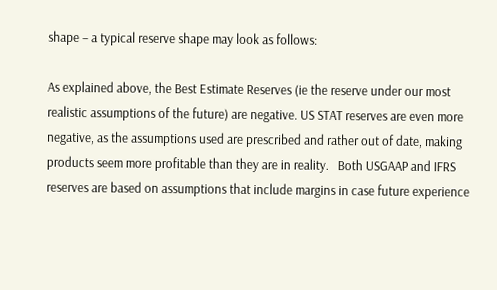shape – a typical reserve shape may look as follows:

As explained above, the Best Estimate Reserves (ie the reserve under our most realistic assumptions of the future) are negative. US STAT reserves are even more negative, as the assumptions used are prescribed and rather out of date, making products seem more profitable than they are in reality.   Both USGAAP and IFRS reserves are based on assumptions that include margins in case future experience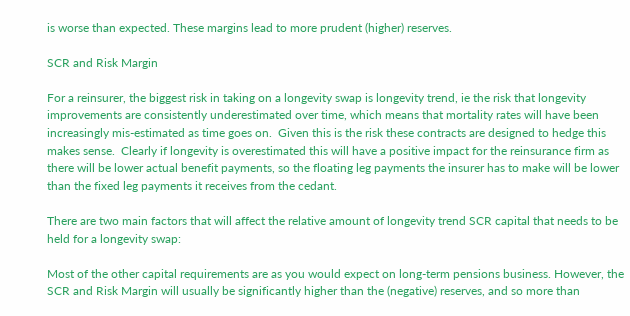is worse than expected. These margins lead to more prudent (higher) reserves.

SCR and Risk Margin

For a reinsurer, the biggest risk in taking on a longevity swap is longevity trend, ie the risk that longevity improvements are consistently underestimated over time, which means that mortality rates will have been increasingly mis-estimated as time goes on.  Given this is the risk these contracts are designed to hedge this makes sense.  Clearly if longevity is overestimated this will have a positive impact for the reinsurance firm as there will be lower actual benefit payments, so the floating leg payments the insurer has to make will be lower than the fixed leg payments it receives from the cedant.

There are two main factors that will affect the relative amount of longevity trend SCR capital that needs to be held for a longevity swap:

Most of the other capital requirements are as you would expect on long-term pensions business. However, the SCR and Risk Margin will usually be significantly higher than the (negative) reserves, and so more than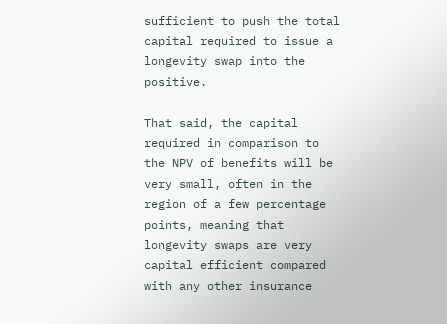sufficient to push the total capital required to issue a longevity swap into the positive.

That said, the capital required in comparison to the NPV of benefits will be very small, often in the region of a few percentage points, meaning that longevity swaps are very capital efficient compared with any other insurance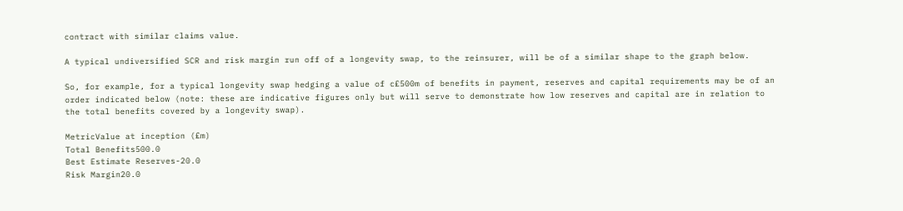contract with similar claims value.

A typical undiversified SCR and risk margin run off of a longevity swap, to the reinsurer, will be of a similar shape to the graph below.

So, for example, for a typical longevity swap hedging a value of c£500m of benefits in payment, reserves and capital requirements may be of an order indicated below (note: these are indicative figures only but will serve to demonstrate how low reserves and capital are in relation to the total benefits covered by a longevity swap).

MetricValue at inception (£m)
Total Benefits500.0
Best Estimate Reserves-20.0
Risk Margin20.0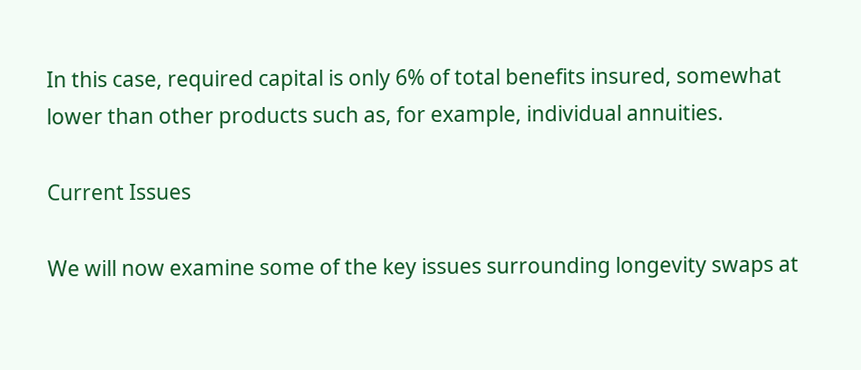In this case, required capital is only 6% of total benefits insured, somewhat lower than other products such as, for example, individual annuities.

Current Issues

We will now examine some of the key issues surrounding longevity swaps at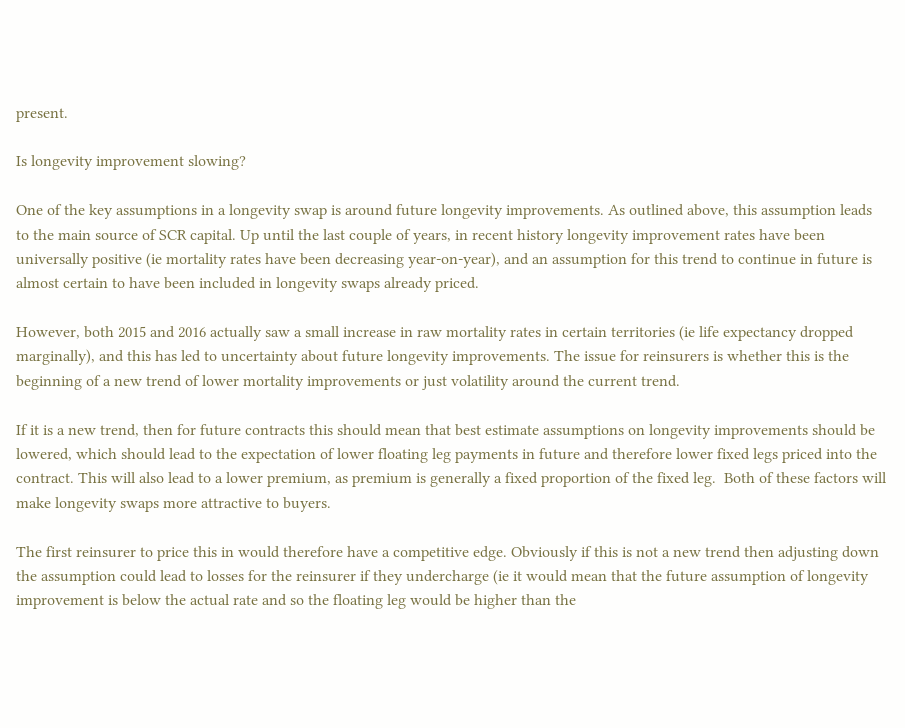present.

Is longevity improvement slowing?

One of the key assumptions in a longevity swap is around future longevity improvements. As outlined above, this assumption leads to the main source of SCR capital. Up until the last couple of years, in recent history longevity improvement rates have been universally positive (ie mortality rates have been decreasing year-on-year), and an assumption for this trend to continue in future is almost certain to have been included in longevity swaps already priced.

However, both 2015 and 2016 actually saw a small increase in raw mortality rates in certain territories (ie life expectancy dropped marginally), and this has led to uncertainty about future longevity improvements. The issue for reinsurers is whether this is the beginning of a new trend of lower mortality improvements or just volatility around the current trend.

If it is a new trend, then for future contracts this should mean that best estimate assumptions on longevity improvements should be lowered, which should lead to the expectation of lower floating leg payments in future and therefore lower fixed legs priced into the contract. This will also lead to a lower premium, as premium is generally a fixed proportion of the fixed leg.  Both of these factors will make longevity swaps more attractive to buyers.

The first reinsurer to price this in would therefore have a competitive edge. Obviously if this is not a new trend then adjusting down the assumption could lead to losses for the reinsurer if they undercharge (ie it would mean that the future assumption of longevity improvement is below the actual rate and so the floating leg would be higher than the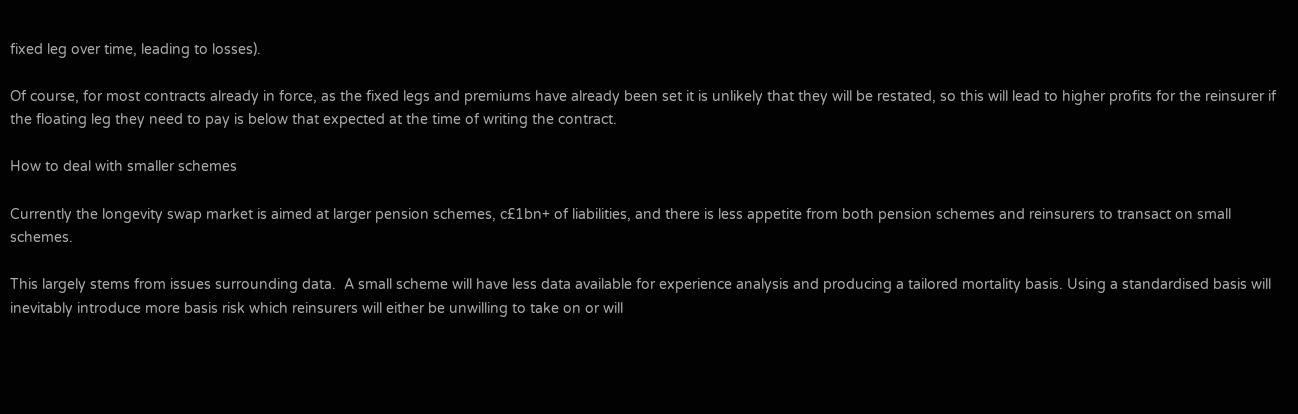fixed leg over time, leading to losses).

Of course, for most contracts already in force, as the fixed legs and premiums have already been set it is unlikely that they will be restated, so this will lead to higher profits for the reinsurer if the floating leg they need to pay is below that expected at the time of writing the contract.

How to deal with smaller schemes

Currently the longevity swap market is aimed at larger pension schemes, c£1bn+ of liabilities, and there is less appetite from both pension schemes and reinsurers to transact on small schemes.

This largely stems from issues surrounding data.  A small scheme will have less data available for experience analysis and producing a tailored mortality basis. Using a standardised basis will inevitably introduce more basis risk which reinsurers will either be unwilling to take on or will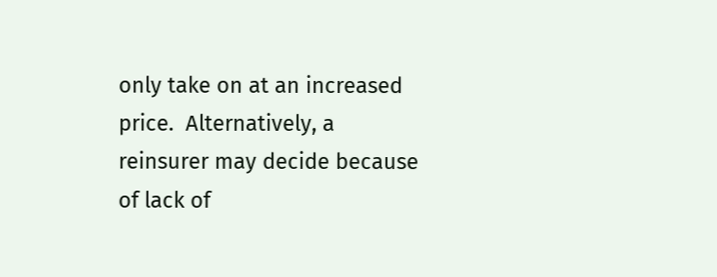only take on at an increased price.  Alternatively, a reinsurer may decide because of lack of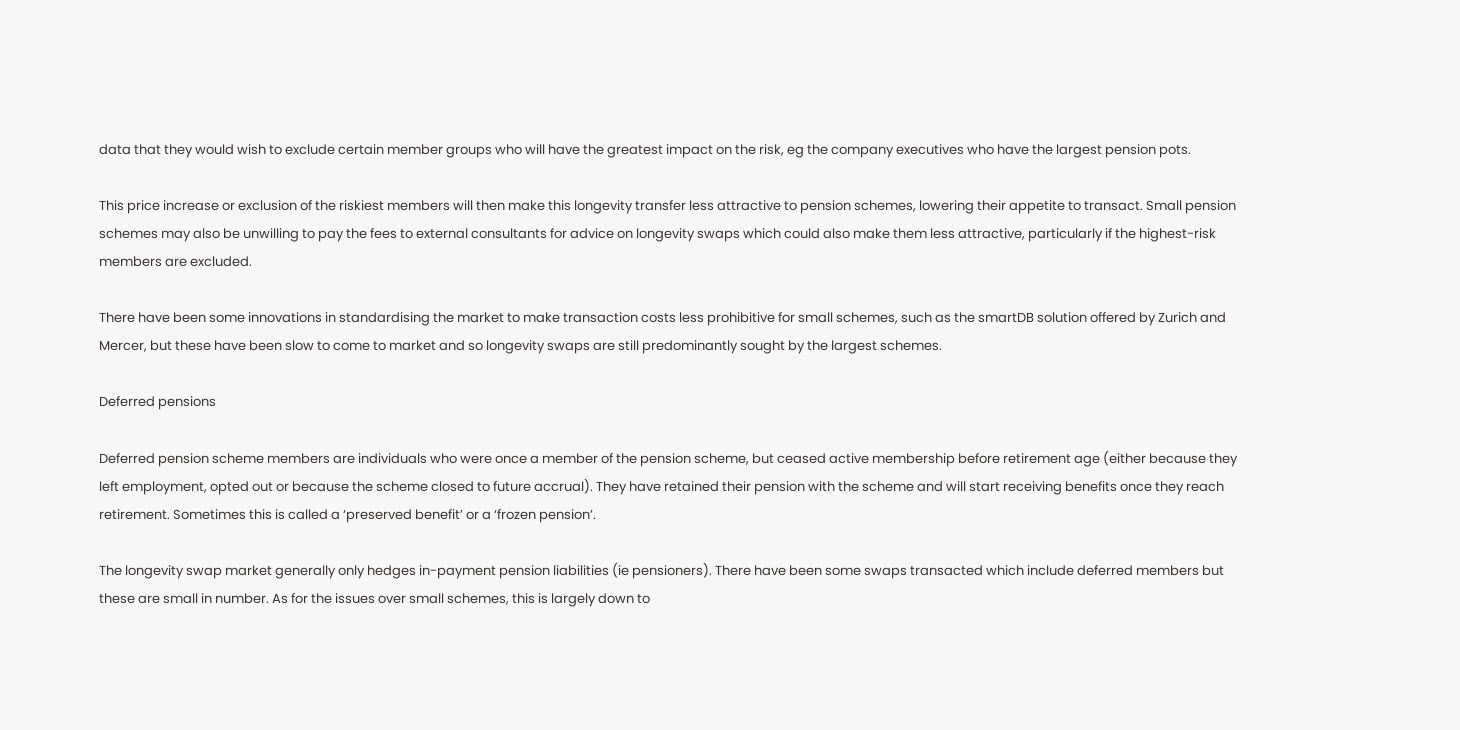data that they would wish to exclude certain member groups who will have the greatest impact on the risk, eg the company executives who have the largest pension pots.

This price increase or exclusion of the riskiest members will then make this longevity transfer less attractive to pension schemes, lowering their appetite to transact. Small pension schemes may also be unwilling to pay the fees to external consultants for advice on longevity swaps which could also make them less attractive, particularly if the highest-risk members are excluded.

There have been some innovations in standardising the market to make transaction costs less prohibitive for small schemes, such as the smartDB solution offered by Zurich and Mercer, but these have been slow to come to market and so longevity swaps are still predominantly sought by the largest schemes.

Deferred pensions

Deferred pension scheme members are individuals who were once a member of the pension scheme, but ceased active membership before retirement age (either because they left employment, opted out or because the scheme closed to future accrual). They have retained their pension with the scheme and will start receiving benefits once they reach retirement. Sometimes this is called a ‘preserved benefit’ or a ‘frozen pension’.

The longevity swap market generally only hedges in-payment pension liabilities (ie pensioners). There have been some swaps transacted which include deferred members but these are small in number. As for the issues over small schemes, this is largely down to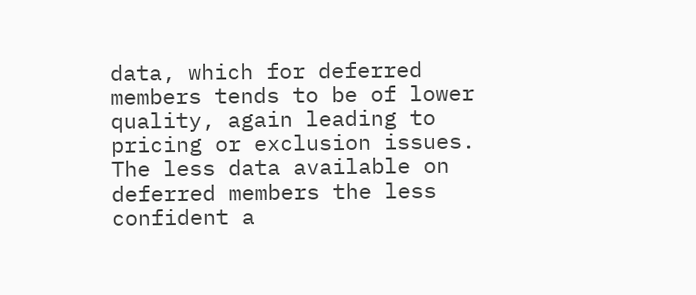data, which for deferred members tends to be of lower quality, again leading to pricing or exclusion issues. The less data available on deferred members the less confident a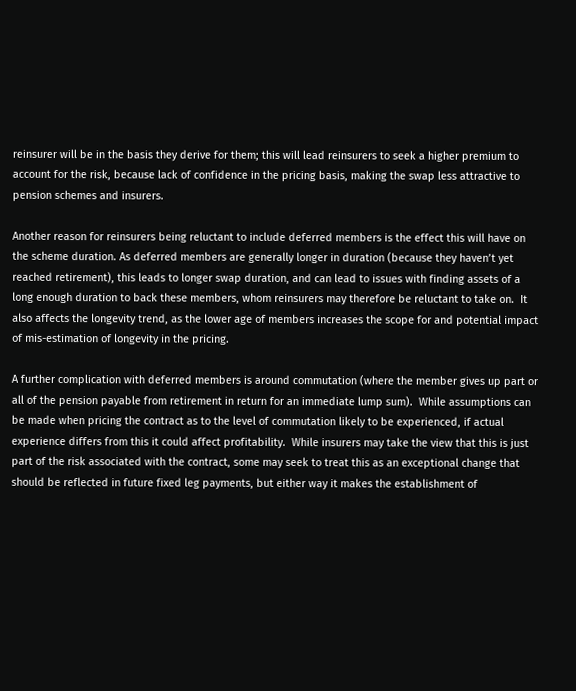reinsurer will be in the basis they derive for them; this will lead reinsurers to seek a higher premium to account for the risk, because lack of confidence in the pricing basis, making the swap less attractive to pension schemes and insurers.

Another reason for reinsurers being reluctant to include deferred members is the effect this will have on the scheme duration. As deferred members are generally longer in duration (because they haven’t yet reached retirement), this leads to longer swap duration, and can lead to issues with finding assets of a long enough duration to back these members, whom reinsurers may therefore be reluctant to take on.  It also affects the longevity trend, as the lower age of members increases the scope for and potential impact of mis-estimation of longevity in the pricing.

A further complication with deferred members is around commutation (where the member gives up part or all of the pension payable from retirement in return for an immediate lump sum).  While assumptions can be made when pricing the contract as to the level of commutation likely to be experienced, if actual experience differs from this it could affect profitability.  While insurers may take the view that this is just part of the risk associated with the contract, some may seek to treat this as an exceptional change that should be reflected in future fixed leg payments, but either way it makes the establishment of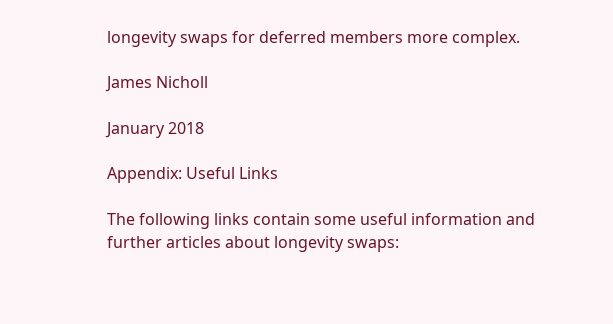longevity swaps for deferred members more complex.

James Nicholl

January 2018

Appendix: Useful Links

The following links contain some useful information and further articles about longevity swaps: